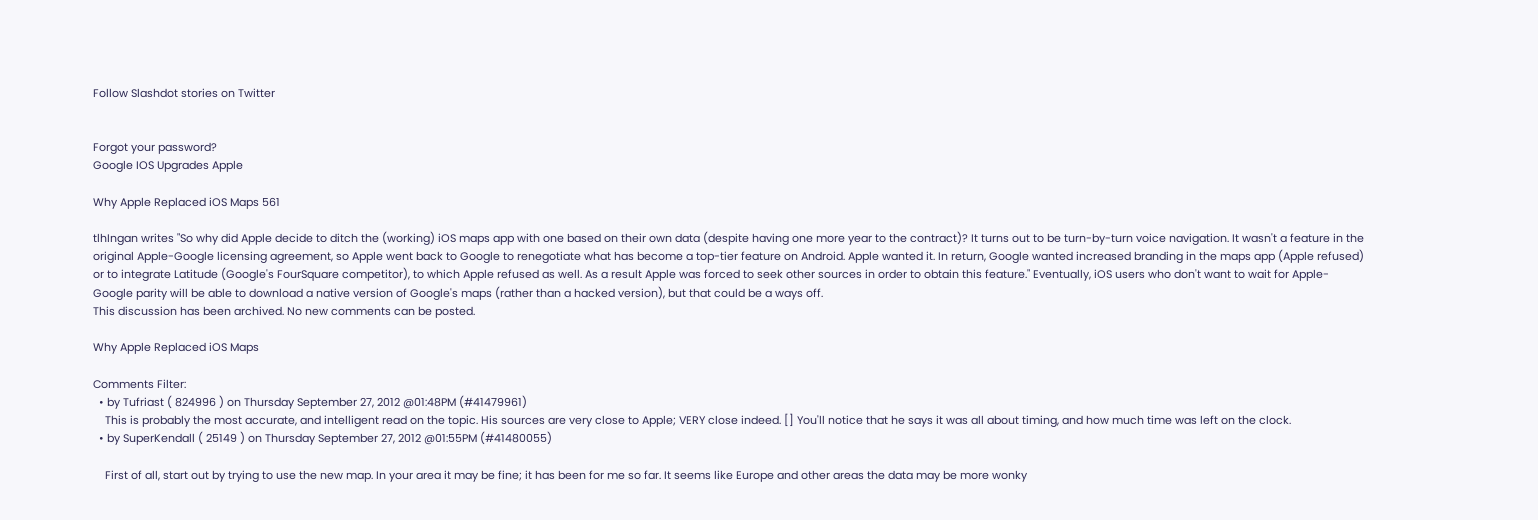Follow Slashdot stories on Twitter


Forgot your password?
Google IOS Upgrades Apple

Why Apple Replaced iOS Maps 561

tlhIngan writes "So why did Apple decide to ditch the (working) iOS maps app with one based on their own data (despite having one more year to the contract)? It turns out to be turn-by-turn voice navigation. It wasn't a feature in the original Apple-Google licensing agreement, so Apple went back to Google to renegotiate what has become a top-tier feature on Android. Apple wanted it. In return, Google wanted increased branding in the maps app (Apple refused) or to integrate Latitude (Google's FourSquare competitor), to which Apple refused as well. As a result Apple was forced to seek other sources in order to obtain this feature." Eventually, iOS users who don't want to wait for Apple-Google parity will be able to download a native version of Google's maps (rather than a hacked version), but that could be a ways off.
This discussion has been archived. No new comments can be posted.

Why Apple Replaced iOS Maps

Comments Filter:
  • by Tufriast ( 824996 ) on Thursday September 27, 2012 @01:48PM (#41479961)
    This is probably the most accurate, and intelligent read on the topic. His sources are very close to Apple; VERY close indeed. [] You'll notice that he says it was all about timing, and how much time was left on the clock.
  • by SuperKendall ( 25149 ) on Thursday September 27, 2012 @01:55PM (#41480055)

    First of all, start out by trying to use the new map. In your area it may be fine; it has been for me so far. It seems like Europe and other areas the data may be more wonky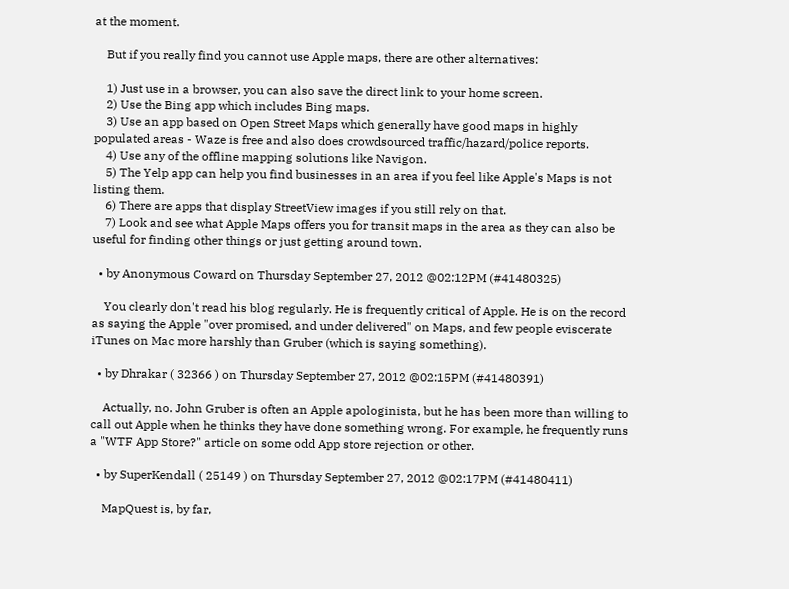at the moment.

    But if you really find you cannot use Apple maps, there are other alternatives:

    1) Just use in a browser, you can also save the direct link to your home screen.
    2) Use the Bing app which includes Bing maps.
    3) Use an app based on Open Street Maps which generally have good maps in highly populated areas - Waze is free and also does crowdsourced traffic/hazard/police reports.
    4) Use any of the offline mapping solutions like Navigon.
    5) The Yelp app can help you find businesses in an area if you feel like Apple's Maps is not listing them.
    6) There are apps that display StreetView images if you still rely on that.
    7) Look and see what Apple Maps offers you for transit maps in the area as they can also be useful for finding other things or just getting around town.

  • by Anonymous Coward on Thursday September 27, 2012 @02:12PM (#41480325)

    You clearly don't read his blog regularly. He is frequently critical of Apple. He is on the record as saying the Apple "over promised, and under delivered" on Maps, and few people eviscerate iTunes on Mac more harshly than Gruber (which is saying something).

  • by Dhrakar ( 32366 ) on Thursday September 27, 2012 @02:15PM (#41480391)

    Actually, no. John Gruber is often an Apple apologinista, but he has been more than willing to call out Apple when he thinks they have done something wrong. For example, he frequently runs a "WTF App Store?" article on some odd App store rejection or other.

  • by SuperKendall ( 25149 ) on Thursday September 27, 2012 @02:17PM (#41480411)

    MapQuest is, by far,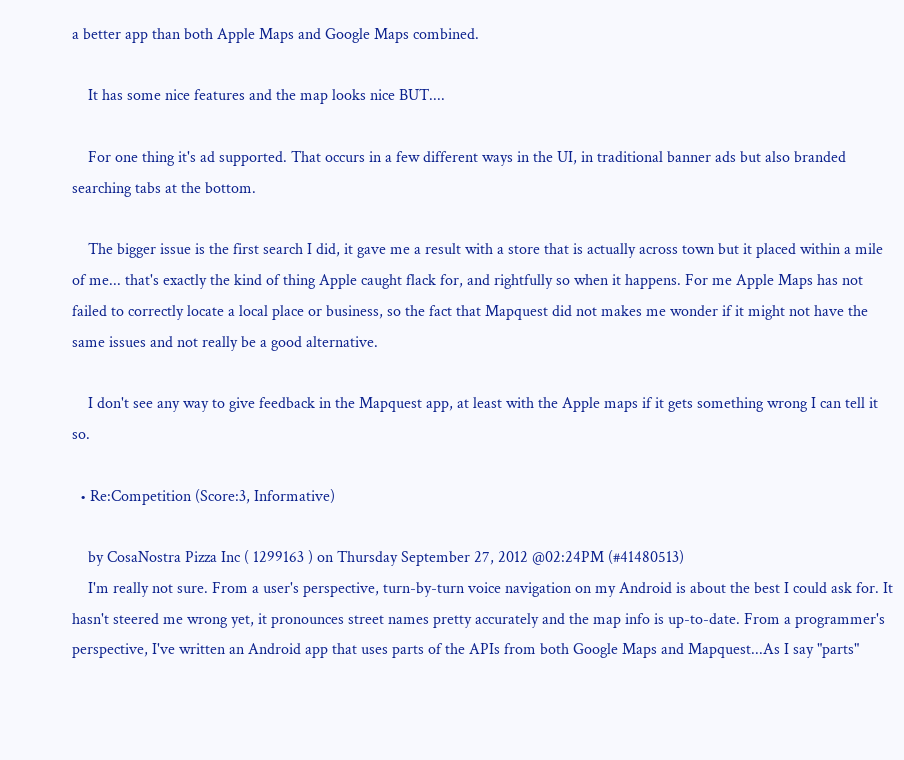a better app than both Apple Maps and Google Maps combined.

    It has some nice features and the map looks nice BUT....

    For one thing it's ad supported. That occurs in a few different ways in the UI, in traditional banner ads but also branded searching tabs at the bottom.

    The bigger issue is the first search I did, it gave me a result with a store that is actually across town but it placed within a mile of me... that's exactly the kind of thing Apple caught flack for, and rightfully so when it happens. For me Apple Maps has not failed to correctly locate a local place or business, so the fact that Mapquest did not makes me wonder if it might not have the same issues and not really be a good alternative.

    I don't see any way to give feedback in the Mapquest app, at least with the Apple maps if it gets something wrong I can tell it so.

  • Re:Competition (Score:3, Informative)

    by CosaNostra Pizza Inc ( 1299163 ) on Thursday September 27, 2012 @02:24PM (#41480513)
    I'm really not sure. From a user's perspective, turn-by-turn voice navigation on my Android is about the best I could ask for. It hasn't steered me wrong yet, it pronounces street names pretty accurately and the map info is up-to-date. From a programmer's perspective, I've written an Android app that uses parts of the APIs from both Google Maps and Mapquest...As I say "parts"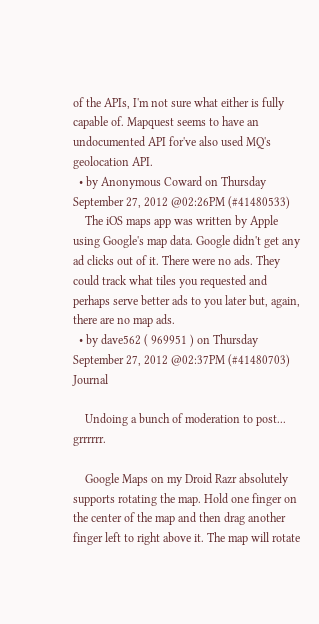of the APIs, I'm not sure what either is fully capable of. Mapquest seems to have an undocumented API for've also used MQ's geolocation API.
  • by Anonymous Coward on Thursday September 27, 2012 @02:26PM (#41480533)
    The iOS maps app was written by Apple using Google's map data. Google didn't get any ad clicks out of it. There were no ads. They could track what tiles you requested and perhaps serve better ads to you later but, again, there are no map ads.
  • by dave562 ( 969951 ) on Thursday September 27, 2012 @02:37PM (#41480703) Journal

    Undoing a bunch of moderation to post... grrrrrr.

    Google Maps on my Droid Razr absolutely supports rotating the map. Hold one finger on the center of the map and then drag another finger left to right above it. The map will rotate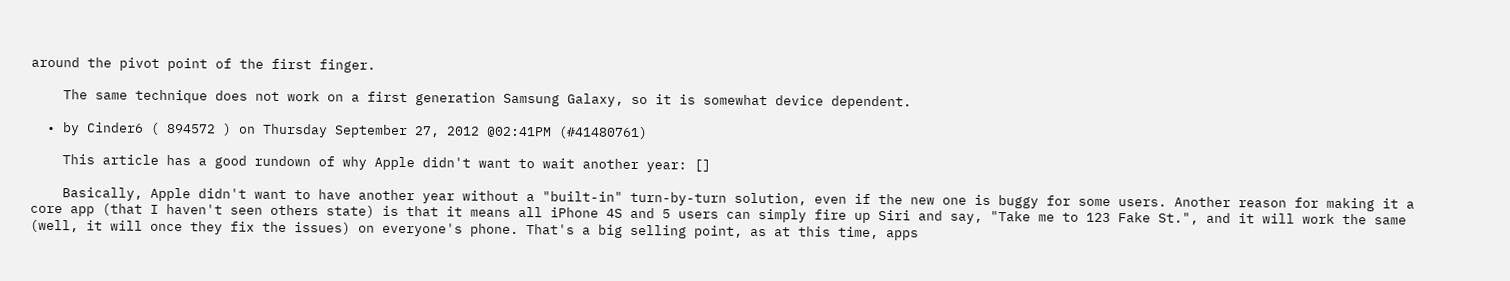around the pivot point of the first finger.

    The same technique does not work on a first generation Samsung Galaxy, so it is somewhat device dependent.

  • by Cinder6 ( 894572 ) on Thursday September 27, 2012 @02:41PM (#41480761)

    This article has a good rundown of why Apple didn't want to wait another year: []

    Basically, Apple didn't want to have another year without a "built-in" turn-by-turn solution, even if the new one is buggy for some users. Another reason for making it a core app (that I haven't seen others state) is that it means all iPhone 4S and 5 users can simply fire up Siri and say, "Take me to 123 Fake St.", and it will work the same (well, it will once they fix the issues) on everyone's phone. That's a big selling point, as at this time, apps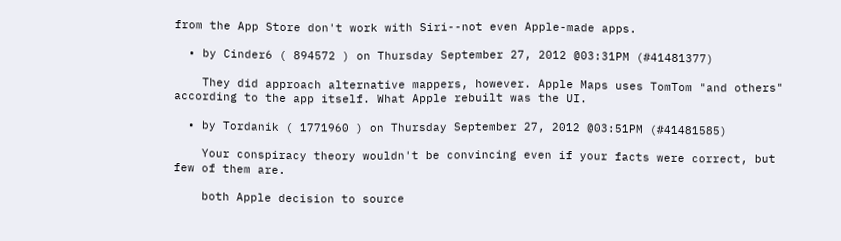from the App Store don't work with Siri--not even Apple-made apps.

  • by Cinder6 ( 894572 ) on Thursday September 27, 2012 @03:31PM (#41481377)

    They did approach alternative mappers, however. Apple Maps uses TomTom "and others" according to the app itself. What Apple rebuilt was the UI.

  • by Tordanik ( 1771960 ) on Thursday September 27, 2012 @03:51PM (#41481585)

    Your conspiracy theory wouldn't be convincing even if your facts were correct, but few of them are.

    both Apple decision to source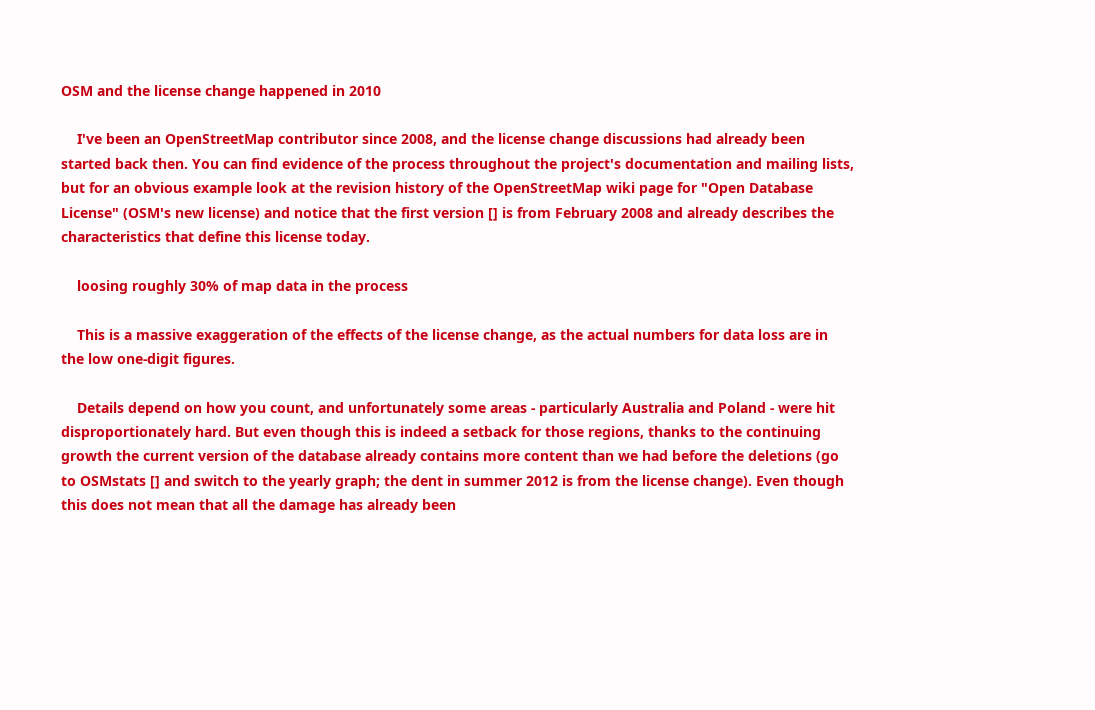OSM and the license change happened in 2010

    I've been an OpenStreetMap contributor since 2008, and the license change discussions had already been started back then. You can find evidence of the process throughout the project's documentation and mailing lists, but for an obvious example look at the revision history of the OpenStreetMap wiki page for "Open Database License" (OSM's new license) and notice that the first version [] is from February 2008 and already describes the characteristics that define this license today.

    loosing roughly 30% of map data in the process

    This is a massive exaggeration of the effects of the license change, as the actual numbers for data loss are in the low one-digit figures.

    Details depend on how you count, and unfortunately some areas - particularly Australia and Poland - were hit disproportionately hard. But even though this is indeed a setback for those regions, thanks to the continuing growth the current version of the database already contains more content than we had before the deletions (go to OSMstats [] and switch to the yearly graph; the dent in summer 2012 is from the license change). Even though this does not mean that all the damage has already been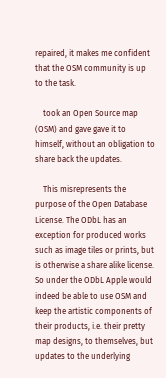repaired, it makes me confident that the OSM community is up to the task.

    took an Open Source map (OSM) and gave gave it to himself, without an obligation to share back the updates.

    This misrepresents the purpose of the Open Database License. The ODbL has an exception for produced works such as image tiles or prints, but is otherwise a share alike license. So under the ODbL Apple would indeed be able to use OSM and keep the artistic components of their products, i.e. their pretty map designs, to themselves, but updates to the underlying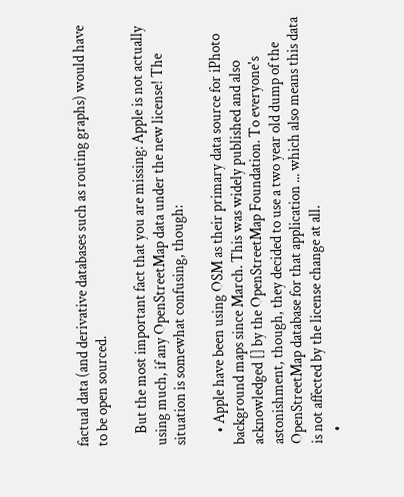factual data (and derivative databases such as routing graphs) would have to be open sourced.

    But the most important fact that you are missing: Apple is not actually using much, if any OpenStreetMap data under the new license! The situation is somewhat confusing, though:

    • Apple have been using OSM as their primary data source for iPhoto background maps since March. This was widely published and also acknowledged [] by the OpenStreetMap Foundation. To everyone's astonishment, though, they decided to use a two year old dump of the OpenStreetMap database for that application ... which also means this data is not affected by the license change at all.
    •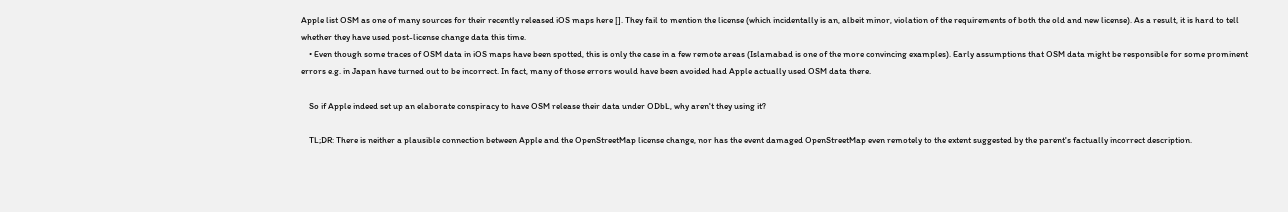Apple list OSM as one of many sources for their recently released iOS maps here []. They fail to mention the license (which incidentally is an, albeit minor, violation of the requirements of both the old and new license). As a result, it is hard to tell whether they have used post-license change data this time.
    • Even though some traces of OSM data in iOS maps have been spotted, this is only the case in a few remote areas (Islamabad is one of the more convincing examples). Early assumptions that OSM data might be responsible for some prominent errors e.g. in Japan have turned out to be incorrect. In fact, many of those errors would have been avoided had Apple actually used OSM data there.

    So if Apple indeed set up an elaborate conspiracy to have OSM release their data under ODbL, why aren't they using it?

    TL;DR: There is neither a plausible connection between Apple and the OpenStreetMap license change, nor has the event damaged OpenStreetMap even remotely to the extent suggested by the parent's factually incorrect description.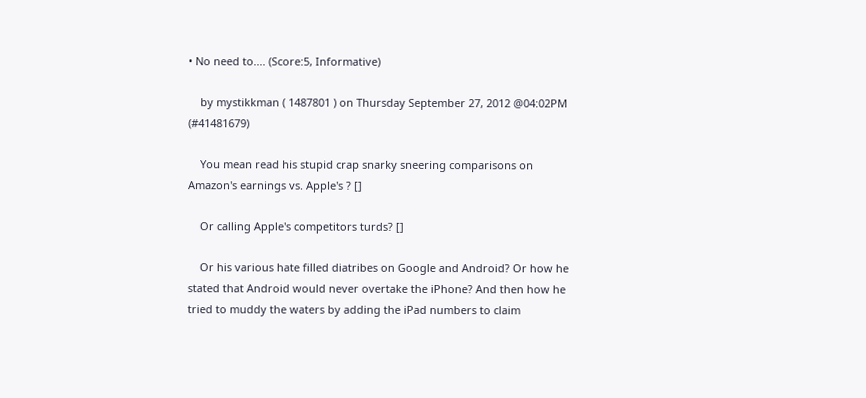• No need to.... (Score:5, Informative)

    by mystikkman ( 1487801 ) on Thursday September 27, 2012 @04:02PM (#41481679)

    You mean read his stupid crap snarky sneering comparisons on Amazon's earnings vs. Apple's ? []

    Or calling Apple's competitors turds? []

    Or his various hate filled diatribes on Google and Android? Or how he stated that Android would never overtake the iPhone? And then how he tried to muddy the waters by adding the iPad numbers to claim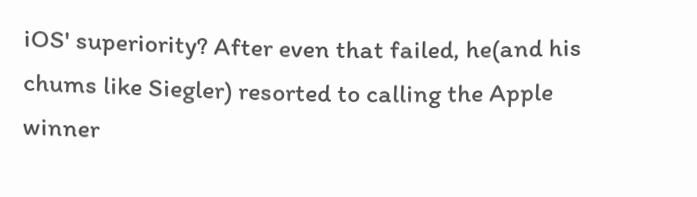iOS' superiority? After even that failed, he(and his chums like Siegler) resorted to calling the Apple winner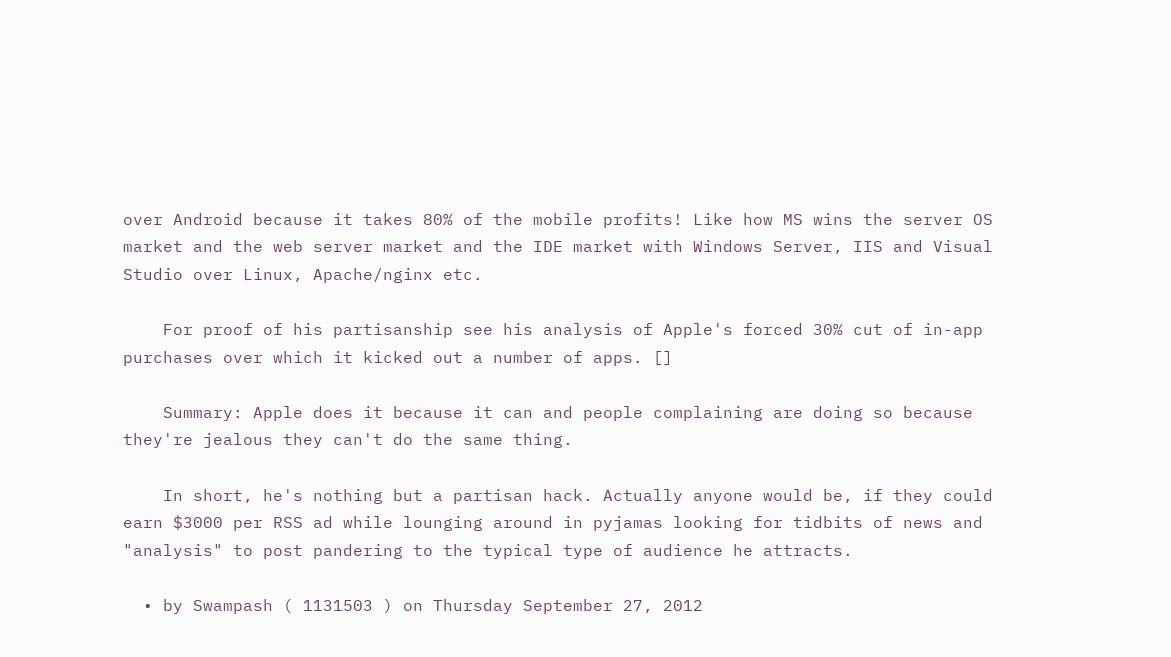over Android because it takes 80% of the mobile profits! Like how MS wins the server OS market and the web server market and the IDE market with Windows Server, IIS and Visual Studio over Linux, Apache/nginx etc.

    For proof of his partisanship see his analysis of Apple's forced 30% cut of in-app purchases over which it kicked out a number of apps. []

    Summary: Apple does it because it can and people complaining are doing so because they're jealous they can't do the same thing.

    In short, he's nothing but a partisan hack. Actually anyone would be, if they could earn $3000 per RSS ad while lounging around in pyjamas looking for tidbits of news and "analysis" to post pandering to the typical type of audience he attracts.

  • by Swampash ( 1131503 ) on Thursday September 27, 2012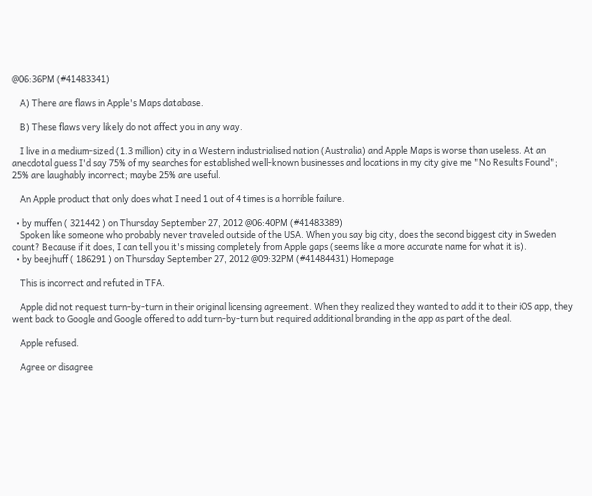@06:36PM (#41483341)

    A) There are flaws in Apple's Maps database.

    B) These flaws very likely do not affect you in any way.

    I live in a medium-sized (1.3 million) city in a Western industrialised nation (Australia) and Apple Maps is worse than useless. At an anecdotal guess I'd say 75% of my searches for established well-known businesses and locations in my city give me "No Results Found"; 25% are laughably incorrect; maybe 25% are useful.

    An Apple product that only does what I need 1 out of 4 times is a horrible failure.

  • by muffen ( 321442 ) on Thursday September 27, 2012 @06:40PM (#41483389)
    Spoken like someone who probably never traveled outside of the USA. When you say big city, does the second biggest city in Sweden count? Because if it does, I can tell you it's missing completely from Apple gaps (seems like a more accurate name for what it is).
  • by beejhuff ( 186291 ) on Thursday September 27, 2012 @09:32PM (#41484431) Homepage

    This is incorrect and refuted in TFA.

    Apple did not request turn-by-turn in their original licensing agreement. When they realized they wanted to add it to their iOS app, they went back to Google and Google offered to add turn-by-turn but required additional branding in the app as part of the deal.

    Apple refused.

    Agree or disagree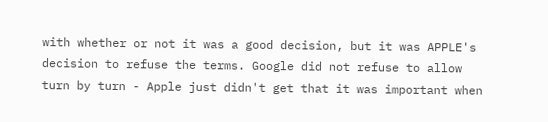with whether or not it was a good decision, but it was APPLE's decision to refuse the terms. Google did not refuse to allow turn by turn - Apple just didn't get that it was important when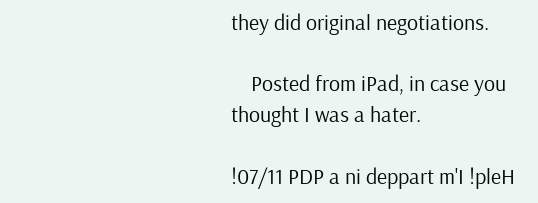they did original negotiations.

    Posted from iPad, in case you thought I was a hater.

!07/11 PDP a ni deppart m'I !pleH